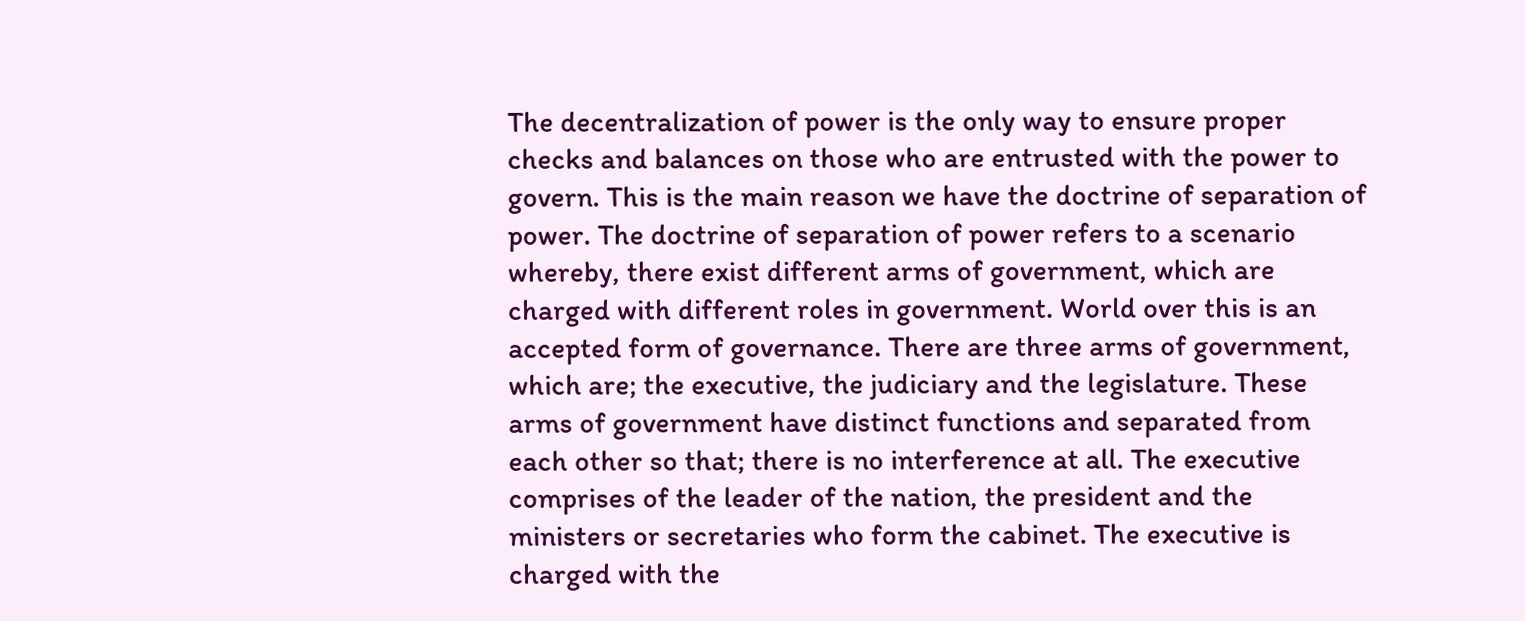The decentralization of power is the only way to ensure proper checks and balances on those who are entrusted with the power to govern. This is the main reason we have the doctrine of separation of power. The doctrine of separation of power refers to a scenario whereby, there exist different arms of government, which are charged with different roles in government. World over this is an accepted form of governance. There are three arms of government, which are; the executive, the judiciary and the legislature. These arms of government have distinct functions and separated from each other so that; there is no interference at all. The executive comprises of the leader of the nation, the president and the ministers or secretaries who form the cabinet. The executive is charged with the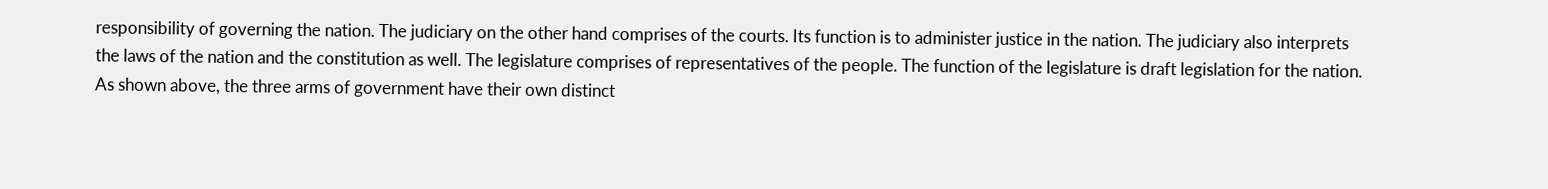responsibility of governing the nation. The judiciary on the other hand comprises of the courts. Its function is to administer justice in the nation. The judiciary also interprets the laws of the nation and the constitution as well. The legislature comprises of representatives of the people. The function of the legislature is draft legislation for the nation. As shown above, the three arms of government have their own distinct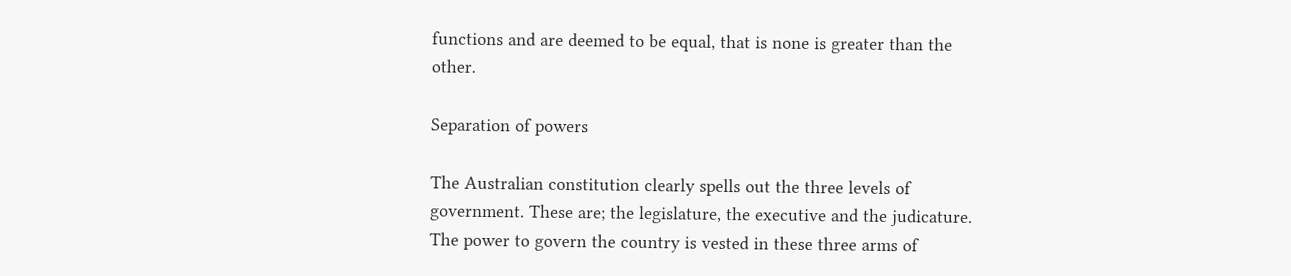functions and are deemed to be equal, that is none is greater than the other.

Separation of powers

The Australian constitution clearly spells out the three levels of government. These are; the legislature, the executive and the judicature. The power to govern the country is vested in these three arms of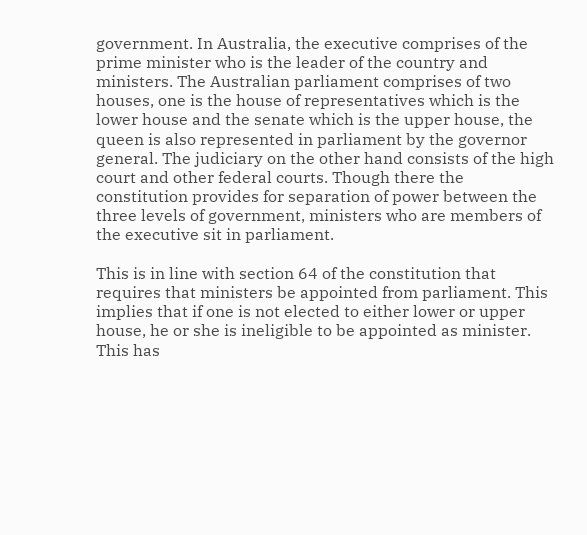government. In Australia, the executive comprises of the prime minister who is the leader of the country and ministers. The Australian parliament comprises of two houses, one is the house of representatives which is the lower house and the senate which is the upper house, the queen is also represented in parliament by the governor general. The judiciary on the other hand consists of the high court and other federal courts. Though there the constitution provides for separation of power between the three levels of government, ministers who are members of the executive sit in parliament.

This is in line with section 64 of the constitution that requires that ministers be appointed from parliament. This implies that if one is not elected to either lower or upper house, he or she is ineligible to be appointed as minister. This has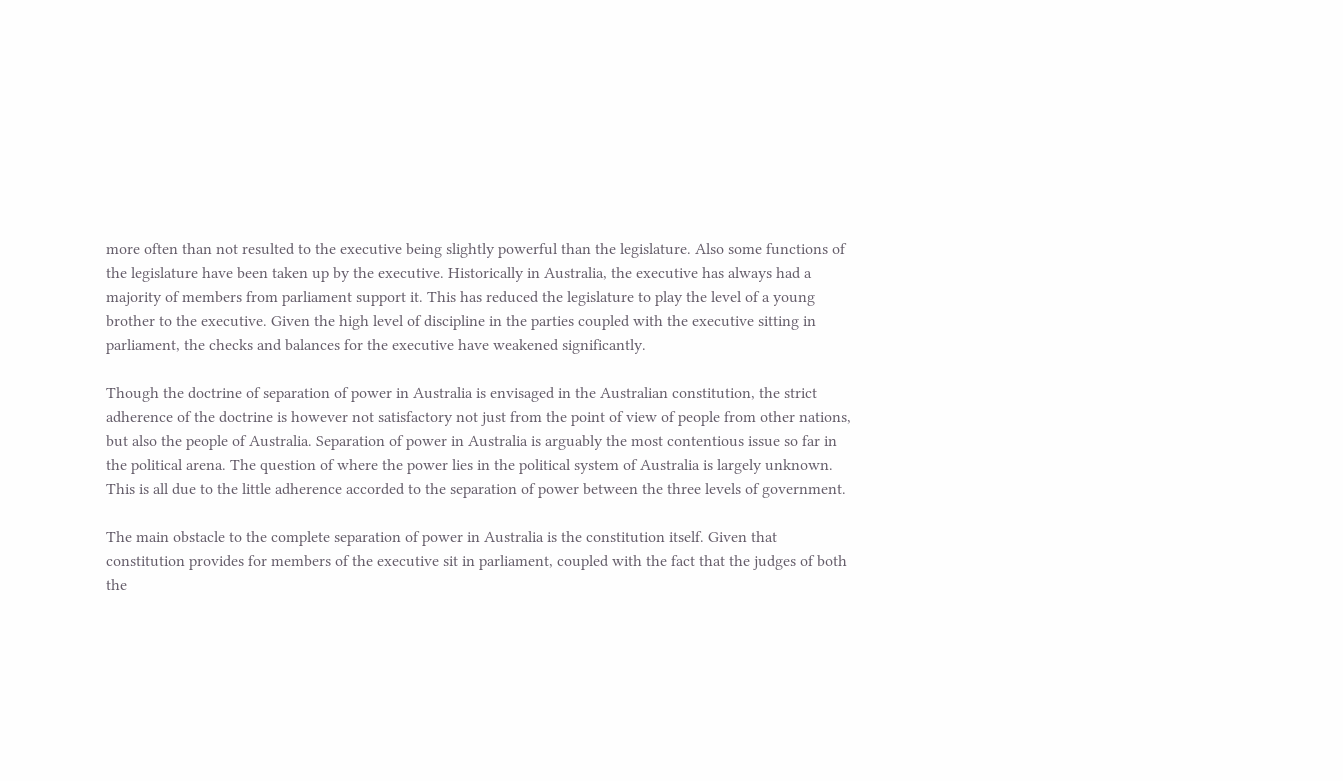more often than not resulted to the executive being slightly powerful than the legislature. Also some functions of the legislature have been taken up by the executive. Historically in Australia, the executive has always had a majority of members from parliament support it. This has reduced the legislature to play the level of a young brother to the executive. Given the high level of discipline in the parties coupled with the executive sitting in parliament, the checks and balances for the executive have weakened significantly.

Though the doctrine of separation of power in Australia is envisaged in the Australian constitution, the strict adherence of the doctrine is however not satisfactory not just from the point of view of people from other nations, but also the people of Australia. Separation of power in Australia is arguably the most contentious issue so far in the political arena. The question of where the power lies in the political system of Australia is largely unknown. This is all due to the little adherence accorded to the separation of power between the three levels of government.

The main obstacle to the complete separation of power in Australia is the constitution itself. Given that constitution provides for members of the executive sit in parliament, coupled with the fact that the judges of both the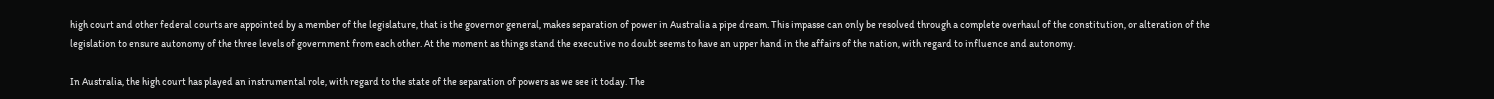high court and other federal courts are appointed by a member of the legislature, that is the governor general, makes separation of power in Australia a pipe dream. This impasse can only be resolved through a complete overhaul of the constitution, or alteration of the legislation to ensure autonomy of the three levels of government from each other. At the moment as things stand the executive no doubt seems to have an upper hand in the affairs of the nation, with regard to influence and autonomy.

In Australia, the high court has played an instrumental role, with regard to the state of the separation of powers as we see it today. The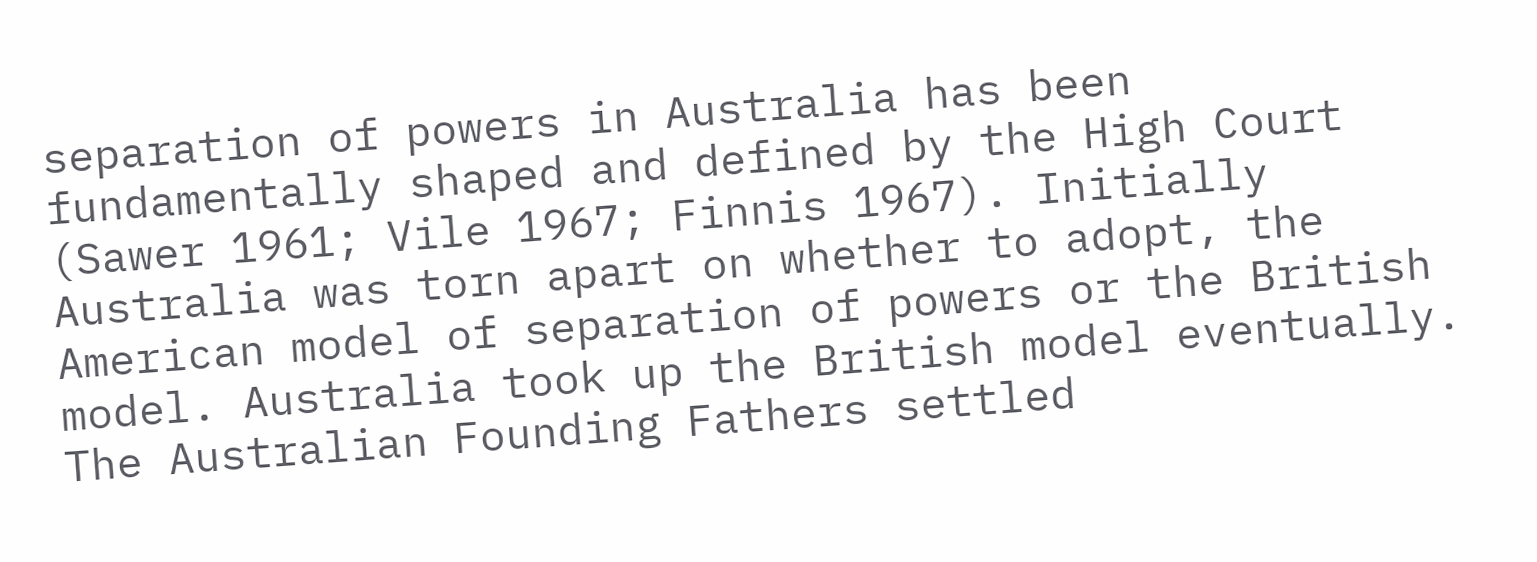separation of powers in Australia has been fundamentally shaped and defined by the High Court (Sawer 1961; Vile 1967; Finnis 1967). Initially Australia was torn apart on whether to adopt, the American model of separation of powers or the British model. Australia took up the British model eventually. The Australian Founding Fathers settled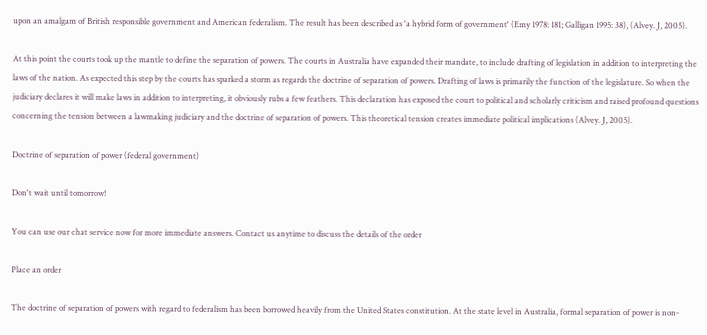upon an amalgam of British responsible government and American federalism. The result has been described as 'a hybrid form of government' (Emy 1978: 181; Galligan 1995: 38), (Alvey. J, 2005).

At this point the courts took up the mantle to define the separation of powers. The courts in Australia have expanded their mandate, to include drafting of legislation in addition to interpreting the laws of the nation. As expected this step by the courts has sparked a storm as regards the doctrine of separation of powers. Drafting of laws is primarily the function of the legislature. So when the judiciary declares it will make laws in addition to interpreting, it obviously rubs a few feathers. This declaration has exposed the court to political and scholarly criticism and raised profound questions concerning the tension between a lawmaking judiciary and the doctrine of separation of powers. This theoretical tension creates immediate political implications (Alvey. J, 2005).

Doctrine of separation of power (federal government)

Don't wait until tomorrow!

You can use our chat service now for more immediate answers. Contact us anytime to discuss the details of the order

Place an order

The doctrine of separation of powers with regard to federalism has been borrowed heavily from the United States constitution. At the state level in Australia, formal separation of power is non-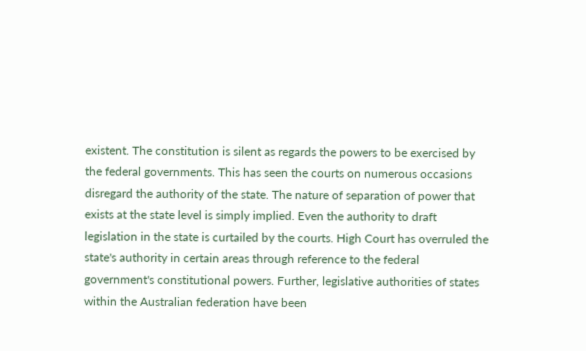existent. The constitution is silent as regards the powers to be exercised by the federal governments. This has seen the courts on numerous occasions disregard the authority of the state. The nature of separation of power that exists at the state level is simply implied. Even the authority to draft legislation in the state is curtailed by the courts. High Court has overruled the state's authority in certain areas through reference to the federal government's constitutional powers. Further, legislative authorities of states within the Australian federation have been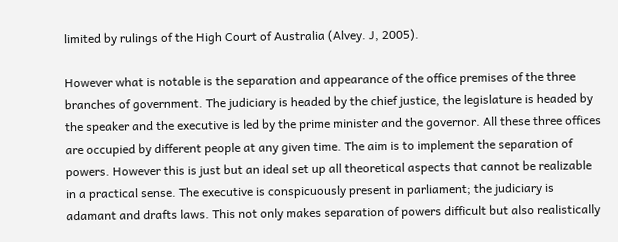limited by rulings of the High Court of Australia (Alvey. J, 2005).

However what is notable is the separation and appearance of the office premises of the three branches of government. The judiciary is headed by the chief justice, the legislature is headed by the speaker and the executive is led by the prime minister and the governor. All these three offices are occupied by different people at any given time. The aim is to implement the separation of powers. However this is just but an ideal set up all theoretical aspects that cannot be realizable in a practical sense. The executive is conspicuously present in parliament; the judiciary is adamant and drafts laws. This not only makes separation of powers difficult but also realistically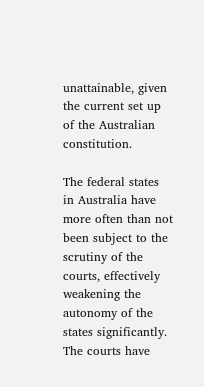unattainable, given the current set up of the Australian constitution.

The federal states in Australia have more often than not been subject to the scrutiny of the courts, effectively weakening the autonomy of the states significantly. The courts have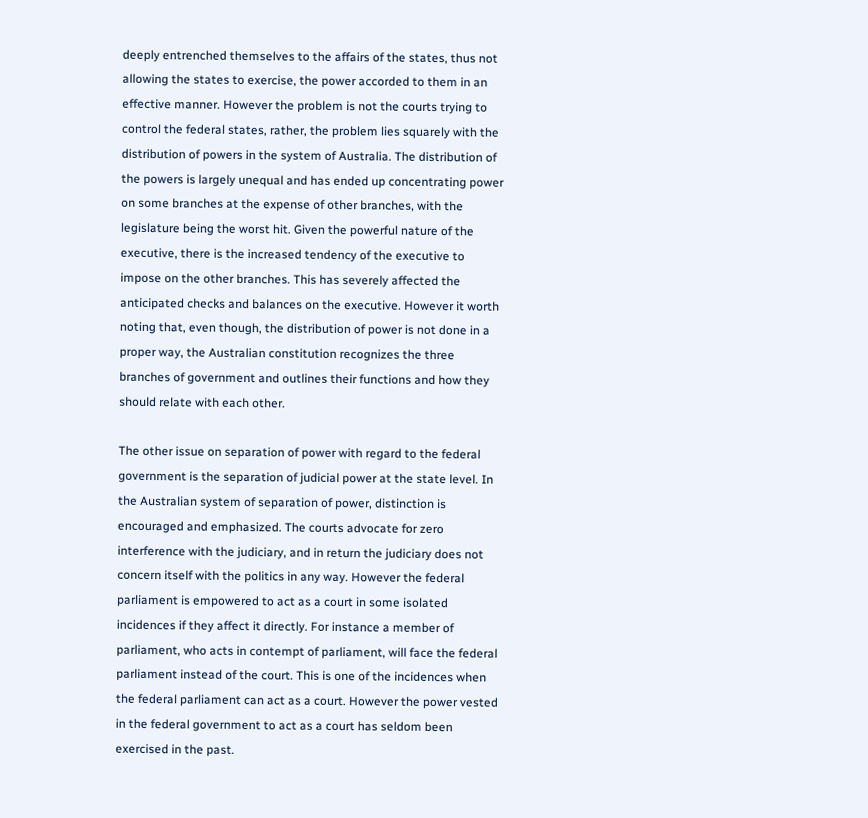deeply entrenched themselves to the affairs of the states, thus not allowing the states to exercise, the power accorded to them in an effective manner. However the problem is not the courts trying to control the federal states, rather, the problem lies squarely with the distribution of powers in the system of Australia. The distribution of the powers is largely unequal and has ended up concentrating power on some branches at the expense of other branches, with the legislature being the worst hit. Given the powerful nature of the executive, there is the increased tendency of the executive to impose on the other branches. This has severely affected the anticipated checks and balances on the executive. However it worth noting that, even though, the distribution of power is not done in a proper way, the Australian constitution recognizes the three branches of government and outlines their functions and how they should relate with each other.

The other issue on separation of power with regard to the federal government is the separation of judicial power at the state level. In the Australian system of separation of power, distinction is encouraged and emphasized. The courts advocate for zero interference with the judiciary, and in return the judiciary does not concern itself with the politics in any way. However the federal parliament is empowered to act as a court in some isolated incidences if they affect it directly. For instance a member of parliament, who acts in contempt of parliament, will face the federal parliament instead of the court. This is one of the incidences when the federal parliament can act as a court. However the power vested in the federal government to act as a court has seldom been exercised in the past.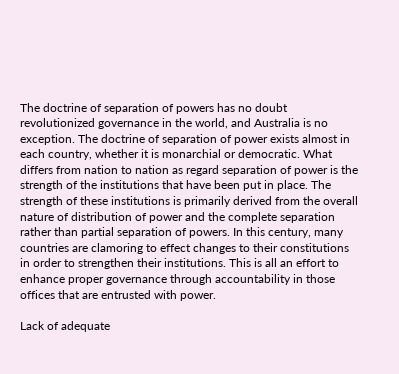The doctrine of separation of powers has no doubt revolutionized governance in the world, and Australia is no exception. The doctrine of separation of power exists almost in each country, whether it is monarchial or democratic. What differs from nation to nation as regard separation of power is the strength of the institutions that have been put in place. The strength of these institutions is primarily derived from the overall nature of distribution of power and the complete separation rather than partial separation of powers. In this century, many countries are clamoring to effect changes to their constitutions in order to strengthen their institutions. This is all an effort to enhance proper governance through accountability in those offices that are entrusted with power.

Lack of adequate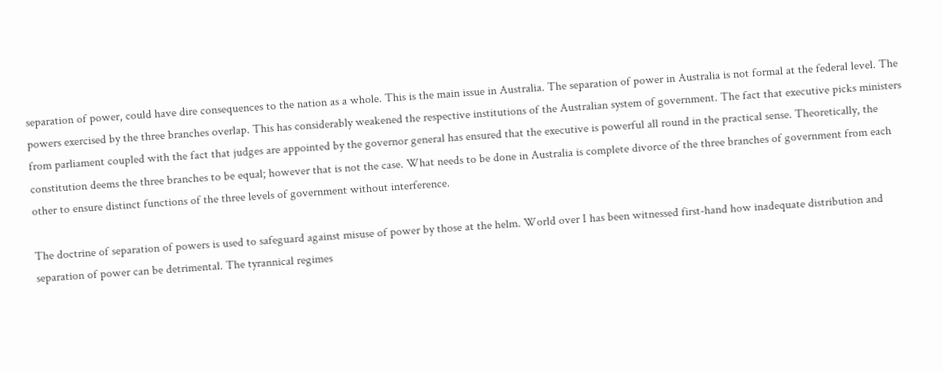separation of power, could have dire consequences to the nation as a whole. This is the main issue in Australia. The separation of power in Australia is not formal at the federal level. The powers exercised by the three branches overlap. This has considerably weakened the respective institutions of the Australian system of government. The fact that executive picks ministers from parliament coupled with the fact that judges are appointed by the governor general has ensured that the executive is powerful all round in the practical sense. Theoretically, the constitution deems the three branches to be equal; however that is not the case. What needs to be done in Australia is complete divorce of the three branches of government from each other to ensure distinct functions of the three levels of government without interference.

The doctrine of separation of powers is used to safeguard against misuse of power by those at the helm. World over I has been witnessed first-hand how inadequate distribution and separation of power can be detrimental. The tyrannical regimes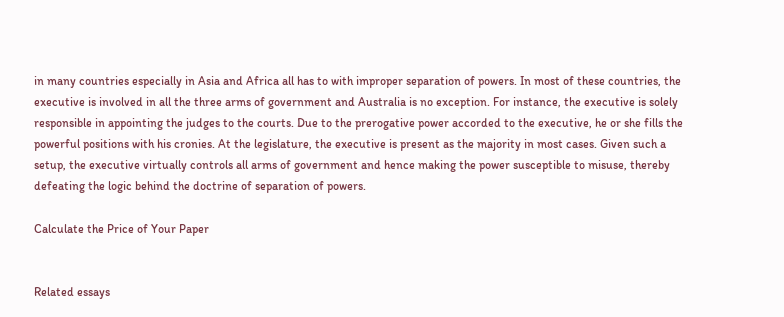in many countries especially in Asia and Africa all has to with improper separation of powers. In most of these countries, the executive is involved in all the three arms of government and Australia is no exception. For instance, the executive is solely responsible in appointing the judges to the courts. Due to the prerogative power accorded to the executive, he or she fills the powerful positions with his cronies. At the legislature, the executive is present as the majority in most cases. Given such a setup, the executive virtually controls all arms of government and hence making the power susceptible to misuse, thereby defeating the logic behind the doctrine of separation of powers.

Calculate the Price of Your Paper


Related essays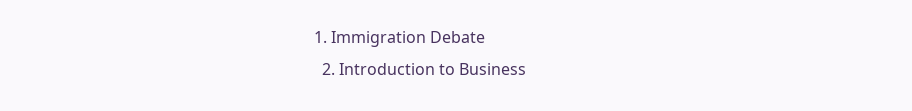1. Immigration Debate
  2. Introduction to Business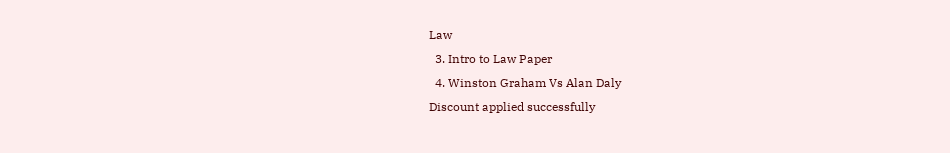Law
  3. Intro to Law Paper
  4. Winston Graham Vs Alan Daly
Discount applied successfully